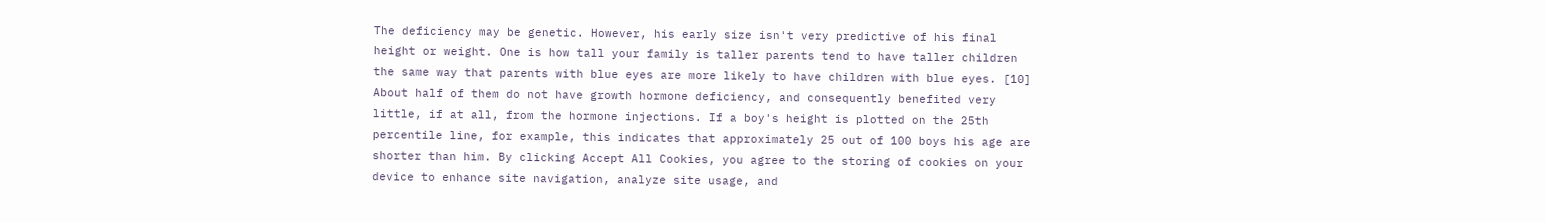The deficiency may be genetic. However, his early size isn't very predictive of his final height or weight. One is how tall your family is taller parents tend to have taller children the same way that parents with blue eyes are more likely to have children with blue eyes. [10] About half of them do not have growth hormone deficiency, and consequently benefited very little, if at all, from the hormone injections. If a boy's height is plotted on the 25th percentile line, for example, this indicates that approximately 25 out of 100 boys his age are shorter than him. By clicking Accept All Cookies, you agree to the storing of cookies on your device to enhance site navigation, analyze site usage, and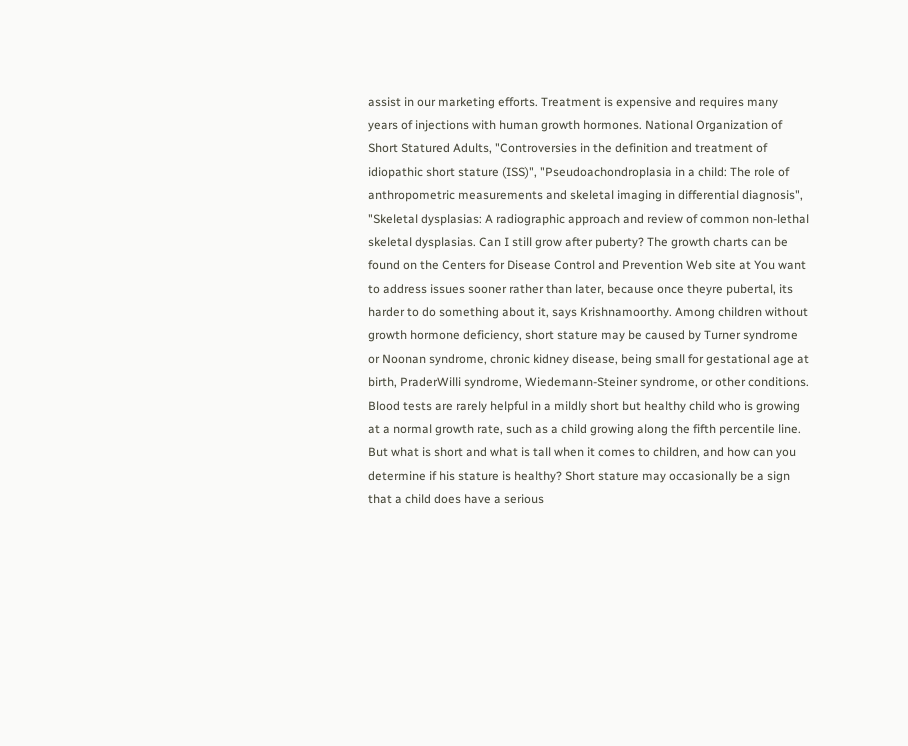assist in our marketing efforts. Treatment is expensive and requires many years of injections with human growth hormones. National Organization of Short Statured Adults, "Controversies in the definition and treatment of idiopathic short stature (ISS)", "Pseudoachondroplasia in a child: The role of anthropometric measurements and skeletal imaging in differential diagnosis", "Skeletal dysplasias: A radiographic approach and review of common non-lethal skeletal dysplasias. Can I still grow after puberty? The growth charts can be found on the Centers for Disease Control and Prevention Web site at You want to address issues sooner rather than later, because once theyre pubertal, its harder to do something about it, says Krishnamoorthy. Among children without growth hormone deficiency, short stature may be caused by Turner syndrome or Noonan syndrome, chronic kidney disease, being small for gestational age at birth, PraderWilli syndrome, Wiedemann-Steiner syndrome, or other conditions. Blood tests are rarely helpful in a mildly short but healthy child who is growing at a normal growth rate, such as a child growing along the fifth percentile line. But what is short and what is tall when it comes to children, and how can you determine if his stature is healthy? Short stature may occasionally be a sign that a child does have a serious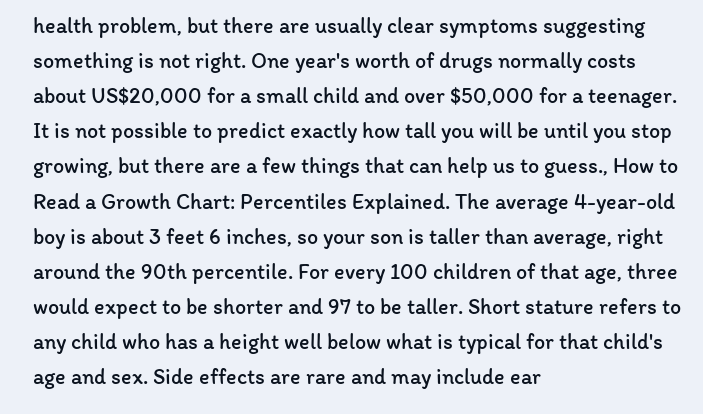health problem, but there are usually clear symptoms suggesting something is not right. One year's worth of drugs normally costs about US$20,000 for a small child and over $50,000 for a teenager. It is not possible to predict exactly how tall you will be until you stop growing, but there are a few things that can help us to guess., How to Read a Growth Chart: Percentiles Explained. The average 4-year-old boy is about 3 feet 6 inches, so your son is taller than average, right around the 90th percentile. For every 100 children of that age, three would expect to be shorter and 97 to be taller. Short stature refers to any child who has a height well below what is typical for that child's age and sex. Side effects are rare and may include ear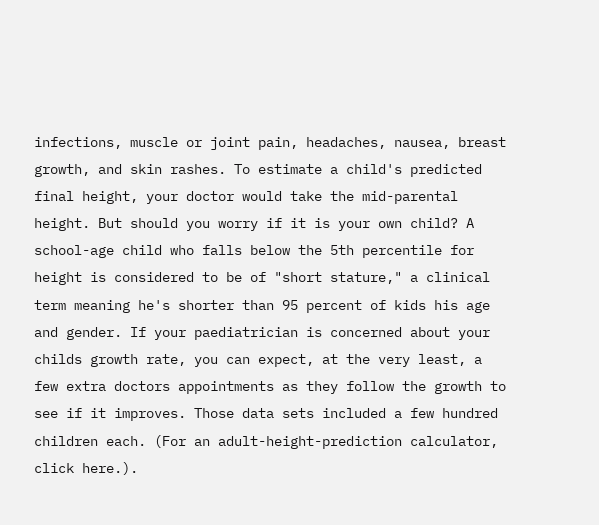infections, muscle or joint pain, headaches, nausea, breast growth, and skin rashes. To estimate a child's predicted final height, your doctor would take the mid-parental height. But should you worry if it is your own child? A school-age child who falls below the 5th percentile for height is considered to be of "short stature," a clinical term meaning he's shorter than 95 percent of kids his age and gender. If your paediatrician is concerned about your childs growth rate, you can expect, at the very least, a few extra doctors appointments as they follow the growth to see if it improves. Those data sets included a few hundred children each. (For an adult-height-prediction calculator, click here.).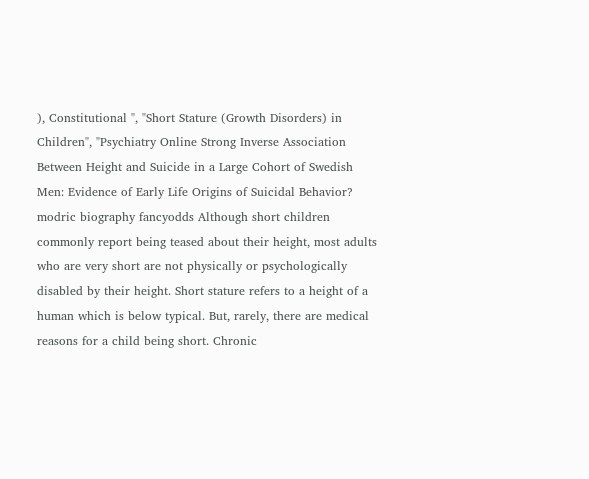), Constitutional ", "Short Stature (Growth Disorders) in Children", "Psychiatry Online Strong Inverse Association Between Height and Suicide in a Large Cohort of Swedish Men: Evidence of Early Life Origins of Suicidal Behavior? modric biography fancyodds Although short children commonly report being teased about their height, most adults who are very short are not physically or psychologically disabled by their height. Short stature refers to a height of a human which is below typical. But, rarely, there are medical reasons for a child being short. Chronic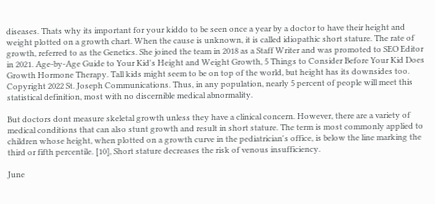diseases. Thats why its important for your kiddo to be seen once a year by a doctor to have their height and weight plotted on a growth chart. When the cause is unknown, it is called idiopathic short stature. The rate of growth, referred to as the Genetics. She joined the team in 2018 as a Staff Writer and was promoted to SEO Editor in 2021. Age-by-Age Guide to Your Kid's Height and Weight Growth, 5 Things to Consider Before Your Kid Does Growth Hormone Therapy. Tall kids might seem to be on top of the world, but height has its downsides too. Copyright 2022 St. Joseph Communications. Thus, in any population, nearly 5 percent of people will meet this statistical definition, most with no discernible medical abnormality.

But doctors dont measure skeletal growth unless they have a clinical concern. However, there are a variety of medical conditions that can also stunt growth and result in short stature. The term is most commonly applied to children whose height, when plotted on a growth curve in the pediatrician's office, is below the line marking the third or fifth percentile. [10], Short stature decreases the risk of venous insufficiency.

June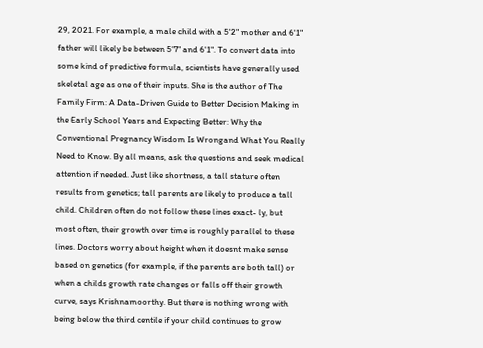29, 2021. For example, a male child with a 5'2" mother and 6'1" father will likely be between 5'7" and 6'1". To convert data into some kind of predictive formula, scientists have generally used skeletal age as one of their inputs. She is the author of The Family Firm: A Data-Driven Guide to Better Decision Making in the Early School Years and Expecting Better: Why the Conventional Pregnancy Wisdom Is Wrongand What You Really Need to Know. By all means, ask the questions and seek medical attention if needed. Just like shortness, a tall stature often results from genetics; tall parents are likely to produce a tall child. Children often do not follow these lines exact- ly, but most often, their growth over time is roughly parallel to these lines. Doctors worry about height when it doesnt make sense based on genetics (for example, if the parents are both tall) or when a childs growth rate changes or falls off their growth curve, says Krishnamoorthy. But there is nothing wrong with being below the third centile if your child continues to grow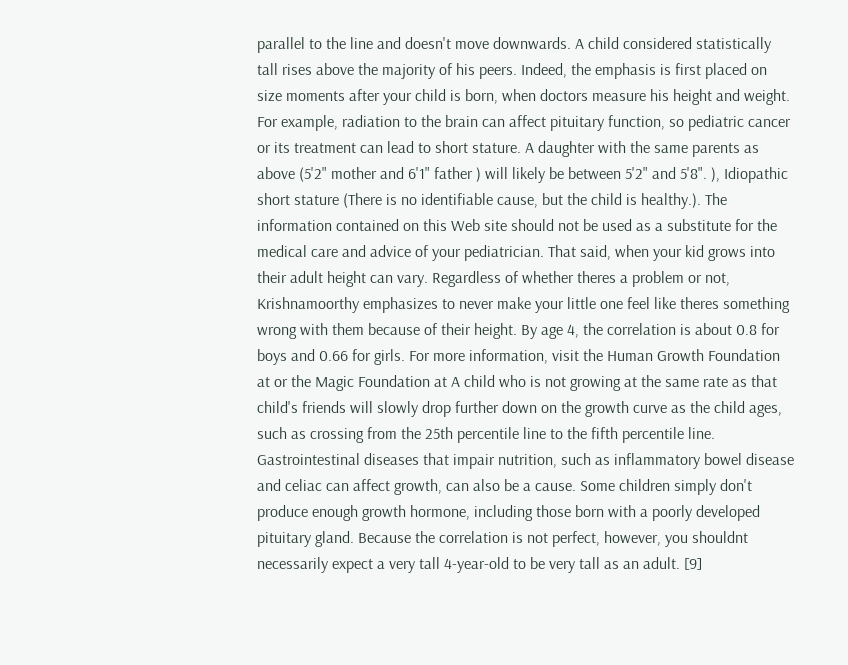parallel to the line and doesn't move downwards. A child considered statistically tall rises above the majority of his peers. Indeed, the emphasis is first placed on size moments after your child is born, when doctors measure his height and weight. For example, radiation to the brain can affect pituitary function, so pediatric cancer or its treatment can lead to short stature. A daughter with the same parents as above (5'2" mother and 6'1" father ) will likely be between 5'2" and 5'8". ), Idiopathic short stature (There is no identifiable cause, but the child is healthy.). The information contained on this Web site should not be used as a substitute for the medical care and advice of your pediatrician. That said, when your kid grows into their adult height can vary. Regardless of whether theres a problem or not, Krishnamoorthy emphasizes to never make your little one feel like theres something wrong with them because of their height. By age 4, the correlation is about 0.8 for boys and 0.66 for girls. For more information, visit the Human Growth Foundation at or the Magic Foundation at A child who is not growing at the same rate as that child's friends will slowly drop further down on the growth curve as the child ages, such as crossing from the 25th percentile line to the fifth percentile line. Gastrointestinal diseases that impair nutrition, such as inflammatory bowel disease and celiac can affect growth, can also be a cause. Some children simply don't produce enough growth hormone, including those born with a poorly developed pituitary gland. Because the correlation is not perfect, however, you shouldnt necessarily expect a very tall 4-year-old to be very tall as an adult. [9]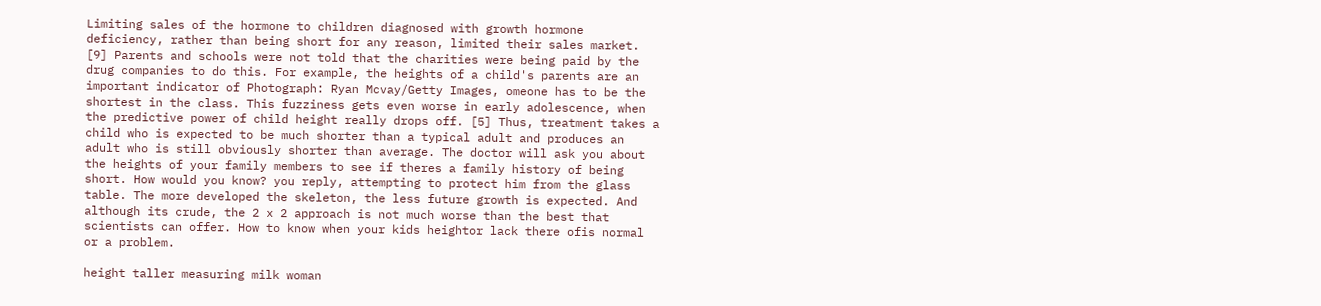Limiting sales of the hormone to children diagnosed with growth hormone deficiency, rather than being short for any reason, limited their sales market. [9] Parents and schools were not told that the charities were being paid by the drug companies to do this. For example, the heights of a child's parents are an important indicator of Photograph: Ryan Mcvay/Getty Images, omeone has to be the shortest in the class. This fuzziness gets even worse in early adolescence, when the predictive power of child height really drops off. [5] Thus, treatment takes a child who is expected to be much shorter than a typical adult and produces an adult who is still obviously shorter than average. The doctor will ask you about the heights of your family members to see if theres a family history of being short. How would you know? you reply, attempting to protect him from the glass table. The more developed the skeleton, the less future growth is expected. And although its crude, the 2 x 2 approach is not much worse than the best that scientists can offer. How to know when your kids heightor lack there ofis normal or a problem.

height taller measuring milk woman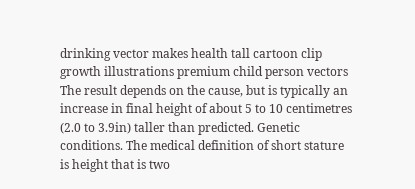drinking vector makes health tall cartoon clip growth illustrations premium child person vectors The result depends on the cause, but is typically an increase in final height of about 5 to 10 centimetres (2.0 to 3.9in) taller than predicted. Genetic conditions. The medical definition of short stature is height that is two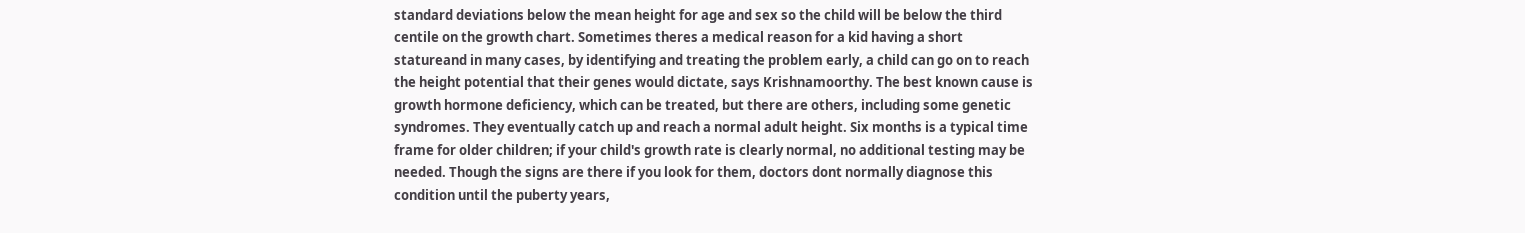standard deviations below the mean height for age and sex so the child will be below the third centile on the growth chart. Sometimes theres a medical reason for a kid having a short statureand in many cases, by identifying and treating the problem early, a child can go on to reach the height potential that their genes would dictate, says Krishnamoorthy. The best known cause is growth hormone deficiency, which can be treated, but there are others, including some genetic syndromes. They eventually catch up and reach a normal adult height. Six months is a typical time frame for older children; if your child's growth rate is clearly normal, no additional testing may be needed. Though the signs are there if you look for them, doctors dont normally diagnose this condition until the puberty years,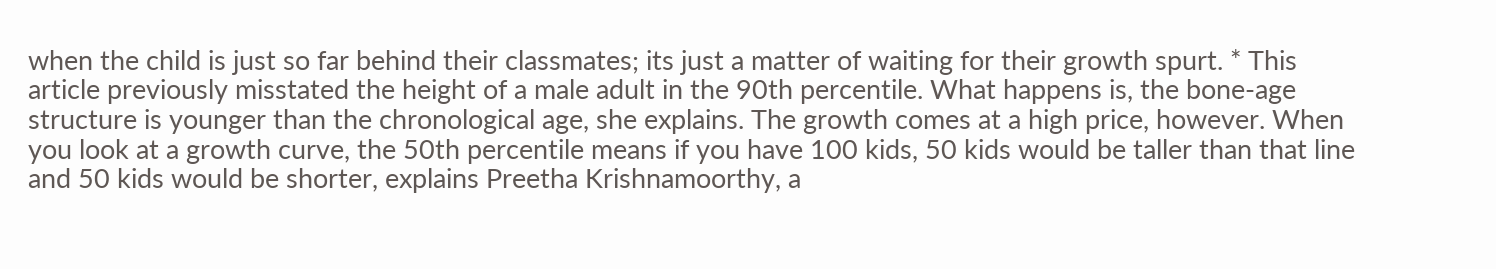when the child is just so far behind their classmates; its just a matter of waiting for their growth spurt. * This article previously misstated the height of a male adult in the 90th percentile. What happens is, the bone-age structure is younger than the chronological age, she explains. The growth comes at a high price, however. When you look at a growth curve, the 50th percentile means if you have 100 kids, 50 kids would be taller than that line and 50 kids would be shorter, explains Preetha Krishnamoorthy, a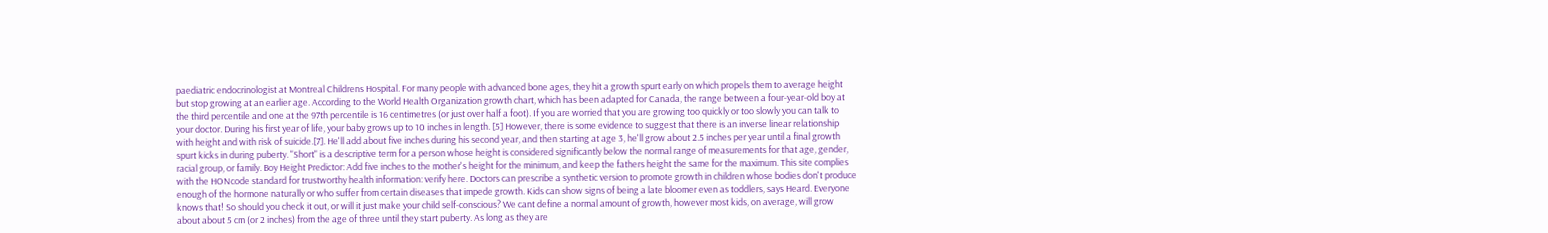paediatric endocrinologist at Montreal Childrens Hospital. For many people with advanced bone ages, they hit a growth spurt early on which propels them to average height but stop growing at an earlier age. According to the World Health Organization growth chart, which has been adapted for Canada, the range between a four-year-old boy at the third percentile and one at the 97th percentile is 16 centimetres (or just over half a foot). If you are worried that you are growing too quickly or too slowly you can talk to your doctor. During his first year of life, your baby grows up to 10 inches in length. [5] However, there is some evidence to suggest that there is an inverse linear relationship with height and with risk of suicide.[7]. He'll add about five inches during his second year, and then starting at age 3, he'll grow about 2.5 inches per year until a final growth spurt kicks in during puberty. "Short" is a descriptive term for a person whose height is considered significantly below the normal range of measurements for that age, gender, racial group, or family. Boy Height Predictor: Add five inches to the mother's height for the minimum, and keep the fathers height the same for the maximum. This site complies with the HONcode standard for trustworthy health information: verify here. Doctors can prescribe a synthetic version to promote growth in children whose bodies don't produce enough of the hormone naturally or who suffer from certain diseases that impede growth. Kids can show signs of being a late bloomer even as toddlers, says Heard. Everyone knows that! So should you check it out, or will it just make your child self-conscious? We cant define a normal amount of growth, however most kids, on average, will grow about about 5 cm (or 2 inches) from the age of three until they start puberty. As long as they are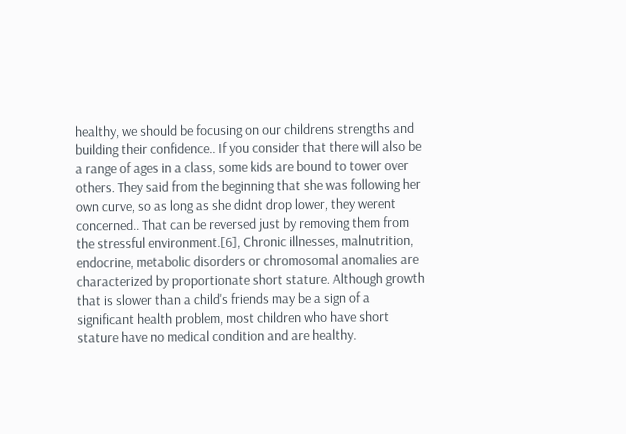healthy, we should be focusing on our childrens strengths and building their confidence.. If you consider that there will also be a range of ages in a class, some kids are bound to tower over others. They said from the beginning that she was following her own curve, so as long as she didnt drop lower, they werent concerned.. That can be reversed just by removing them from the stressful environment.[6], Chronic illnesses, malnutrition, endocrine, metabolic disorders or chromosomal anomalies are characterized by proportionate short stature. Although growth that is slower than a child's friends may be a sign of a significant health problem, most children who have short stature have no medical condition and are healthy.